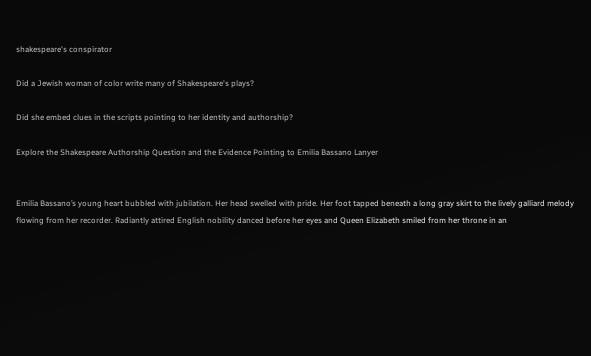shakespeare's conspirator

Did a Jewish woman of color write many of Shakespeare's plays?

Did she embed clues in the scripts pointing to her identity and authorship?

Explore the Shakespeare Authorship Question and the Evidence Pointing to Emilia Bassano Lanyer


Emilia Bassano’s young heart bubbled with jubilation. Her head swelled with pride. Her foot tapped beneath a long gray skirt to the lively galliard melody flowing from her recorder. Radiantly attired English nobility danced before her eyes and Queen Elizabeth smiled from her throne in an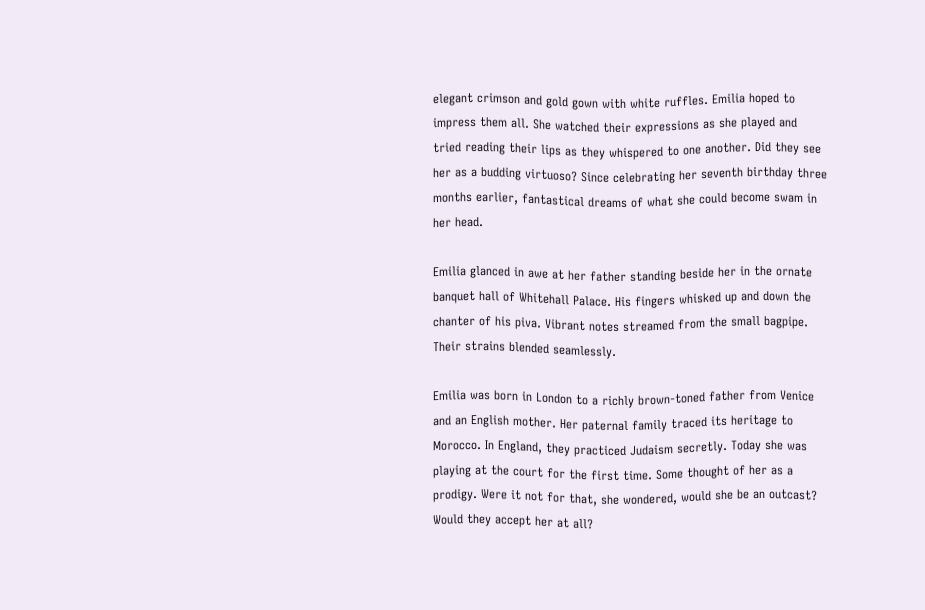elegant crimson and gold gown with white ruffles. Emilia hoped to impress them all. She watched their expressions as she played and tried reading their lips as they whispered to one another. Did they see her as a budding virtuoso? Since celebrating her seventh birthday three months earlier, fantastical dreams of what she could become swam in her head.

Emilia glanced in awe at her father standing beside her in the ornate banquet hall of Whitehall Palace. His fingers whisked up and down the chanter of his piva. Vibrant notes streamed from the small bagpipe. Their strains blended seamlessly.

Emilia was born in London to a richly brown-toned father from Venice and an English mother. Her paternal family traced its heritage to Morocco. In England, they practiced Judaism secretly. Today she was playing at the court for the first time. Some thought of her as a prodigy. Were it not for that, she wondered, would she be an outcast? Would they accept her at all?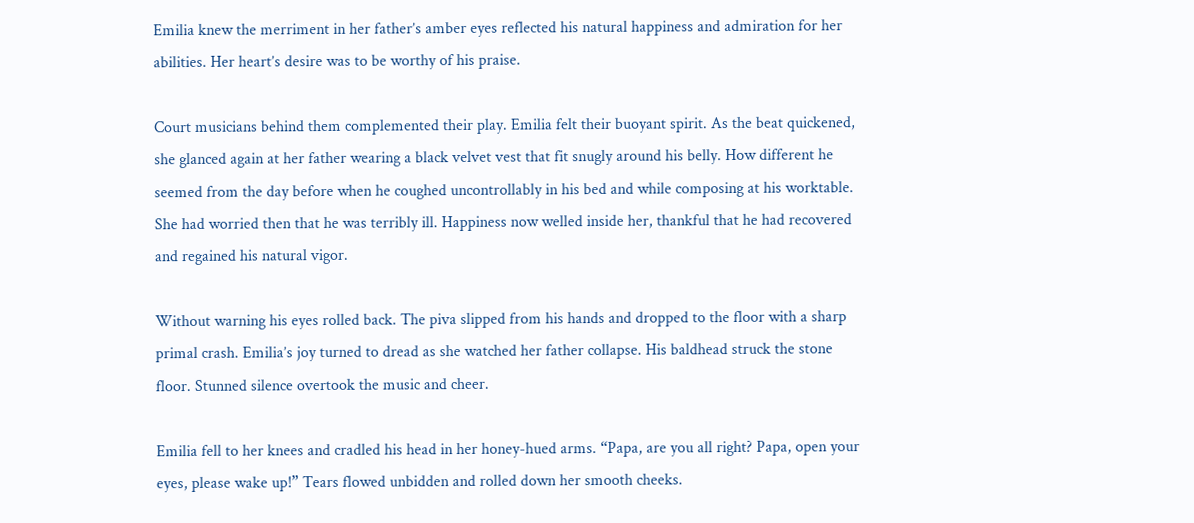Emilia knew the merriment in her father’s amber eyes reflected his natural happiness and admiration for her abilities. Her heart’s desire was to be worthy of his praise.

Court musicians behind them complemented their play. Emilia felt their buoyant spirit. As the beat quickened, she glanced again at her father wearing a black velvet vest that fit snugly around his belly. How different he seemed from the day before when he coughed uncontrollably in his bed and while composing at his worktable. She had worried then that he was terribly ill. Happiness now welled inside her, thankful that he had recovered and regained his natural vigor.

Without warning his eyes rolled back. The piva slipped from his hands and dropped to the floor with a sharp primal crash. Emilia’s joy turned to dread as she watched her father collapse. His baldhead struck the stone floor. Stunned silence overtook the music and cheer.

Emilia fell to her knees and cradled his head in her honey-hued arms. “Papa, are you all right? Papa, open your eyes, please wake up!” Tears flowed unbidden and rolled down her smooth cheeks.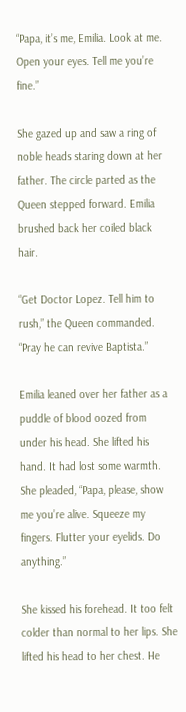“Papa, it’s me, Emilia. Look at me. Open your eyes. Tell me you’re fine.”

She gazed up and saw a ring of noble heads staring down at her father. The circle parted as the Queen stepped forward. Emilia brushed back her coiled black hair.

“Get Doctor Lopez. Tell him to rush,” the Queen commanded. “Pray he can revive Baptista.”

Emilia leaned over her father as a puddle of blood oozed from under his head. She lifted his hand. It had lost some warmth. She pleaded, “Papa, please, show me you’re alive. Squeeze my fingers. Flutter your eyelids. Do anything.”

She kissed his forehead. It too felt colder than normal to her lips. She lifted his head to her chest. He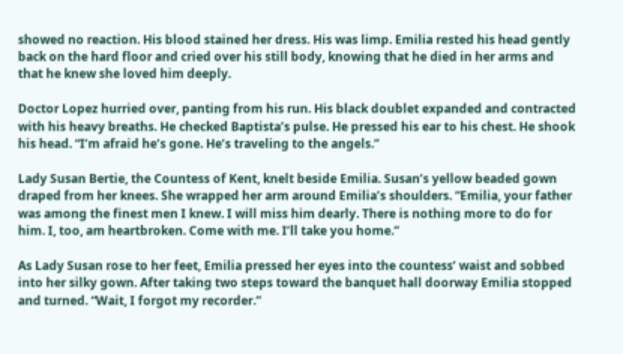showed no reaction. His blood stained her dress. His was limp. Emilia rested his head gently back on the hard floor and cried over his still body, knowing that he died in her arms and that he knew she loved him deeply.

Doctor Lopez hurried over, panting from his run. His black doublet expanded and contracted with his heavy breaths. He checked Baptista’s pulse. He pressed his ear to his chest. He shook his head. “I’m afraid he’s gone. He’s traveling to the angels.”

Lady Susan Bertie, the Countess of Kent, knelt beside Emilia. Susan’s yellow beaded gown draped from her knees. She wrapped her arm around Emilia’s shoulders. “Emilia, your father was among the finest men I knew. I will miss him dearly. There is nothing more to do for him. I, too, am heartbroken. Come with me. I’ll take you home.”

As Lady Susan rose to her feet, Emilia pressed her eyes into the countess’ waist and sobbed into her silky gown. After taking two steps toward the banquet hall doorway Emilia stopped and turned. “Wait, I forgot my recorder.”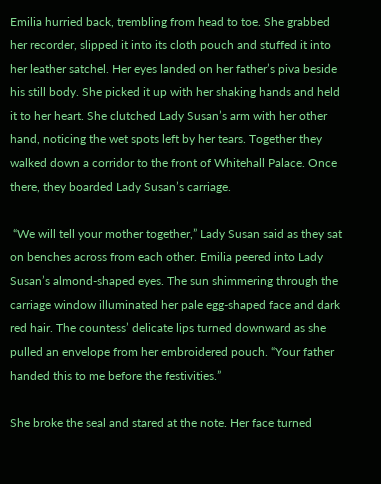Emilia hurried back, trembling from head to toe. She grabbed her recorder, slipped it into its cloth pouch and stuffed it into her leather satchel. Her eyes landed on her father’s piva beside his still body. She picked it up with her shaking hands and held it to her heart. She clutched Lady Susan’s arm with her other hand, noticing the wet spots left by her tears. Together they walked down a corridor to the front of Whitehall Palace. Once there, they boarded Lady Susan’s carriage.

 “We will tell your mother together,” Lady Susan said as they sat on benches across from each other. Emilia peered into Lady Susan’s almond-shaped eyes. The sun shimmering through the carriage window illuminated her pale egg-shaped face and dark red hair. The countess’ delicate lips turned downward as she pulled an envelope from her embroidered pouch. “Your father handed this to me before the festivities.”

She broke the seal and stared at the note. Her face turned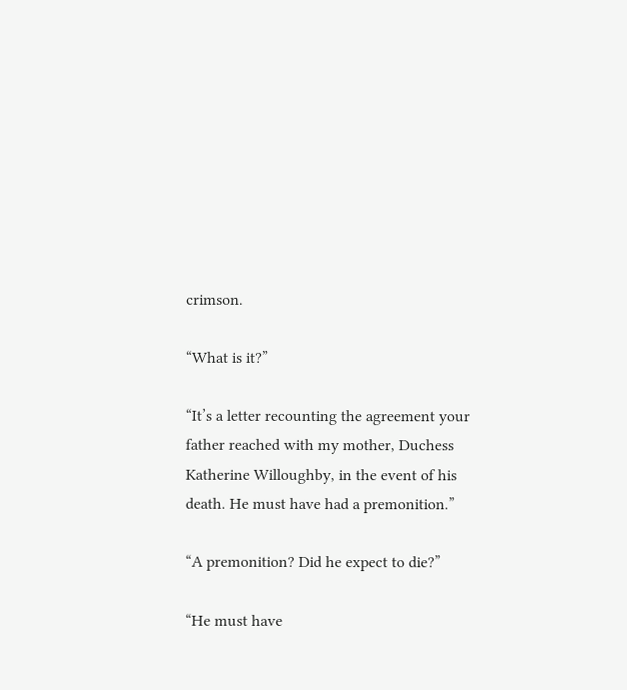crimson.

“What is it?”

“It’s a letter recounting the agreement your father reached with my mother, Duchess Katherine Willoughby, in the event of his death. He must have had a premonition.”

“A premonition? Did he expect to die?”

“He must have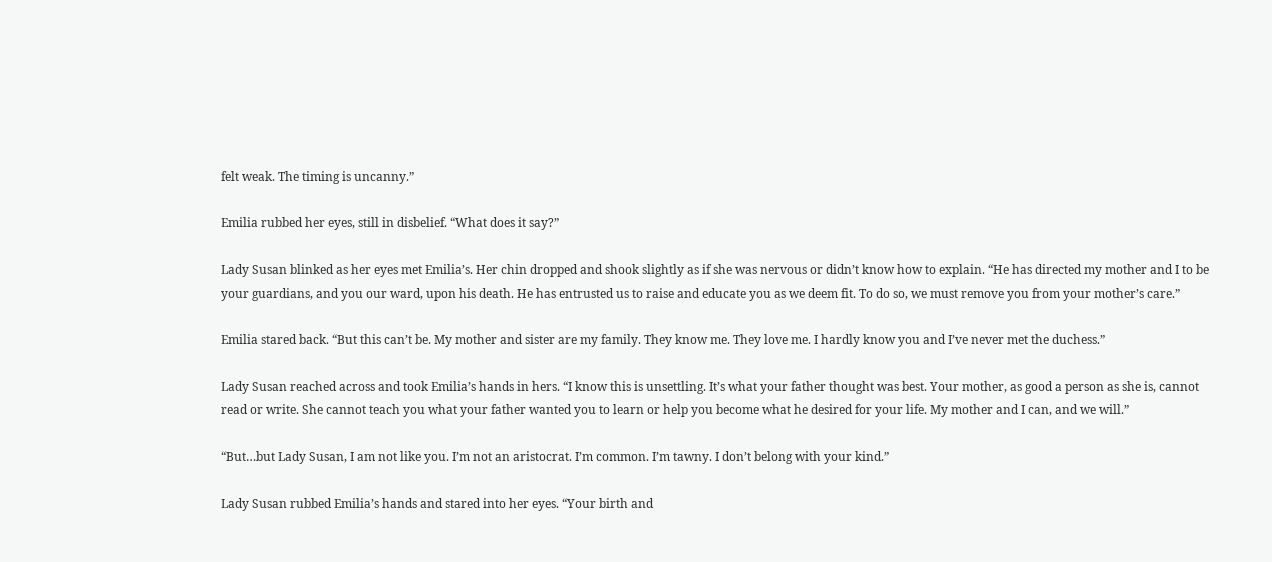felt weak. The timing is uncanny.”

Emilia rubbed her eyes, still in disbelief. “What does it say?”

Lady Susan blinked as her eyes met Emilia’s. Her chin dropped and shook slightly as if she was nervous or didn’t know how to explain. “He has directed my mother and I to be your guardians, and you our ward, upon his death. He has entrusted us to raise and educate you as we deem fit. To do so, we must remove you from your mother’s care.”

Emilia stared back. “But this can’t be. My mother and sister are my family. They know me. They love me. I hardly know you and I’ve never met the duchess.”

Lady Susan reached across and took Emilia’s hands in hers. “I know this is unsettling. It’s what your father thought was best. Your mother, as good a person as she is, cannot read or write. She cannot teach you what your father wanted you to learn or help you become what he desired for your life. My mother and I can, and we will.”

“But…but Lady Susan, I am not like you. I’m not an aristocrat. I’m common. I’m tawny. I don’t belong with your kind.”

Lady Susan rubbed Emilia’s hands and stared into her eyes. “Your birth and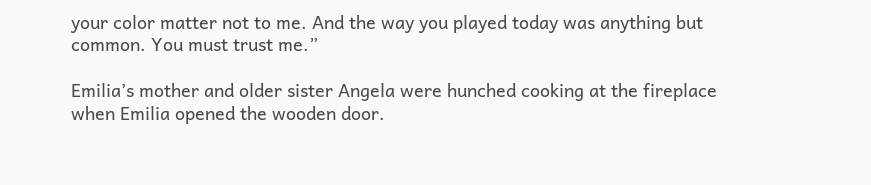your color matter not to me. And the way you played today was anything but common. You must trust me.”

Emilia’s mother and older sister Angela were hunched cooking at the fireplace when Emilia opened the wooden door.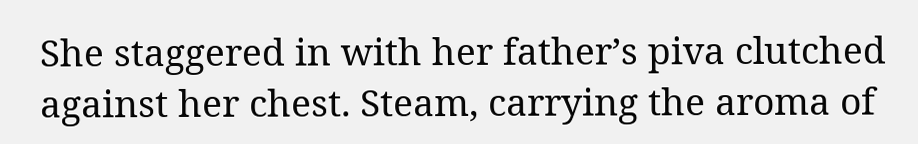She staggered in with her father’s piva clutched against her chest. Steam, carrying the aroma of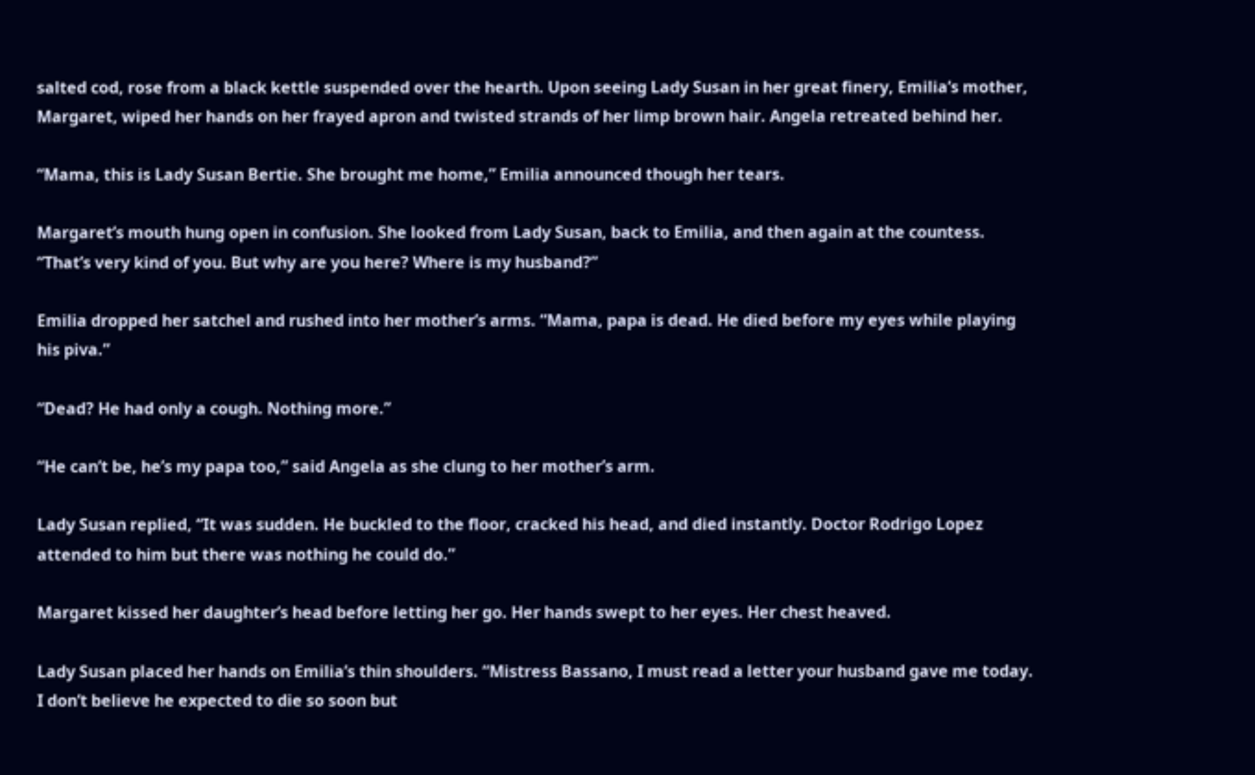salted cod, rose from a black kettle suspended over the hearth. Upon seeing Lady Susan in her great finery, Emilia’s mother, Margaret, wiped her hands on her frayed apron and twisted strands of her limp brown hair. Angela retreated behind her.

“Mama, this is Lady Susan Bertie. She brought me home,” Emilia announced though her tears.

Margaret’s mouth hung open in confusion. She looked from Lady Susan, back to Emilia, and then again at the countess. “That’s very kind of you. But why are you here? Where is my husband?”

Emilia dropped her satchel and rushed into her mother’s arms. “Mama, papa is dead. He died before my eyes while playing his piva.”

“Dead? He had only a cough. Nothing more.”

“He can’t be, he’s my papa too,” said Angela as she clung to her mother’s arm.

Lady Susan replied, “It was sudden. He buckled to the floor, cracked his head, and died instantly. Doctor Rodrigo Lopez attended to him but there was nothing he could do.”

Margaret kissed her daughter’s head before letting her go. Her hands swept to her eyes. Her chest heaved.

Lady Susan placed her hands on Emilia’s thin shoulders. “Mistress Bassano, I must read a letter your husband gave me today. I don’t believe he expected to die so soon but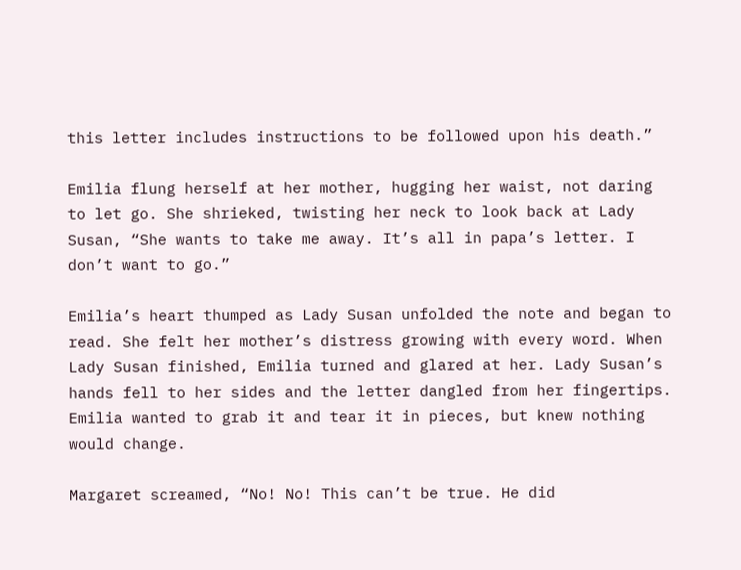this letter includes instructions to be followed upon his death.”

Emilia flung herself at her mother, hugging her waist, not daring to let go. She shrieked, twisting her neck to look back at Lady Susan, “She wants to take me away. It’s all in papa’s letter. I don’t want to go.”

Emilia’s heart thumped as Lady Susan unfolded the note and began to read. She felt her mother’s distress growing with every word. When Lady Susan finished, Emilia turned and glared at her. Lady Susan’s hands fell to her sides and the letter dangled from her fingertips. Emilia wanted to grab it and tear it in pieces, but knew nothing would change.

Margaret screamed, “No! No! This can’t be true. He did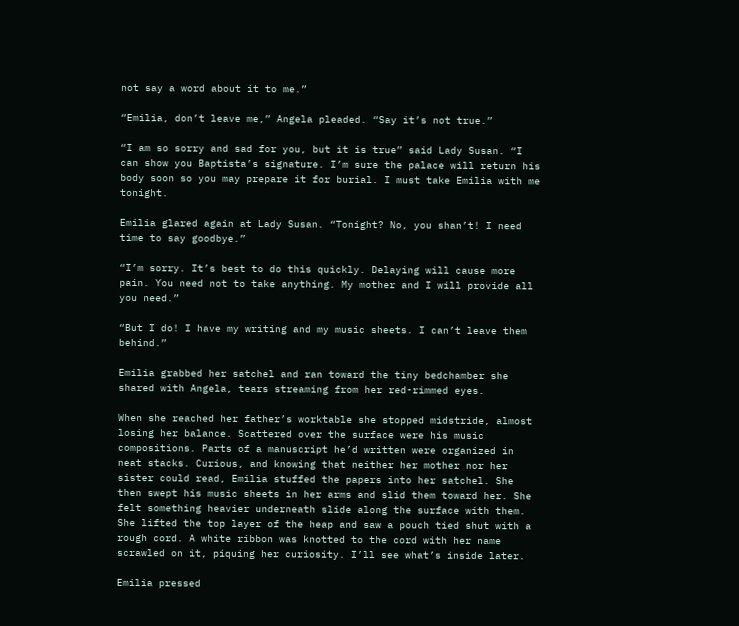not say a word about it to me.”

“Emilia, don’t leave me,” Angela pleaded. “Say it’s not true.”

“I am so sorry and sad for you, but it is true” said Lady Susan. “I can show you Baptista’s signature. I’m sure the palace will return his body soon so you may prepare it for burial. I must take Emilia with me tonight.

Emilia glared again at Lady Susan. “Tonight? No, you shan’t! I need time to say goodbye.”

“I’m sorry. It’s best to do this quickly. Delaying will cause more pain. You need not to take anything. My mother and I will provide all you need.”

“But I do! I have my writing and my music sheets. I can’t leave them behind.”

Emilia grabbed her satchel and ran toward the tiny bedchamber she shared with Angela, tears streaming from her red-rimmed eyes.

When she reached her father’s worktable she stopped midstride, almost losing her balance. Scattered over the surface were his music compositions. Parts of a manuscript he’d written were organized in neat stacks. Curious, and knowing that neither her mother nor her sister could read, Emilia stuffed the papers into her satchel. She then swept his music sheets in her arms and slid them toward her. She felt something heavier underneath slide along the surface with them. She lifted the top layer of the heap and saw a pouch tied shut with a rough cord. A white ribbon was knotted to the cord with her name scrawled on it, piquing her curiosity. I’ll see what’s inside later.

Emilia pressed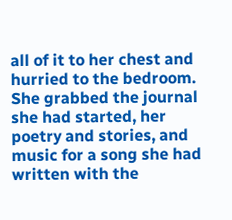all of it to her chest and hurried to the bedroom. She grabbed the journal she had started, her poetry and stories, and music for a song she had written with the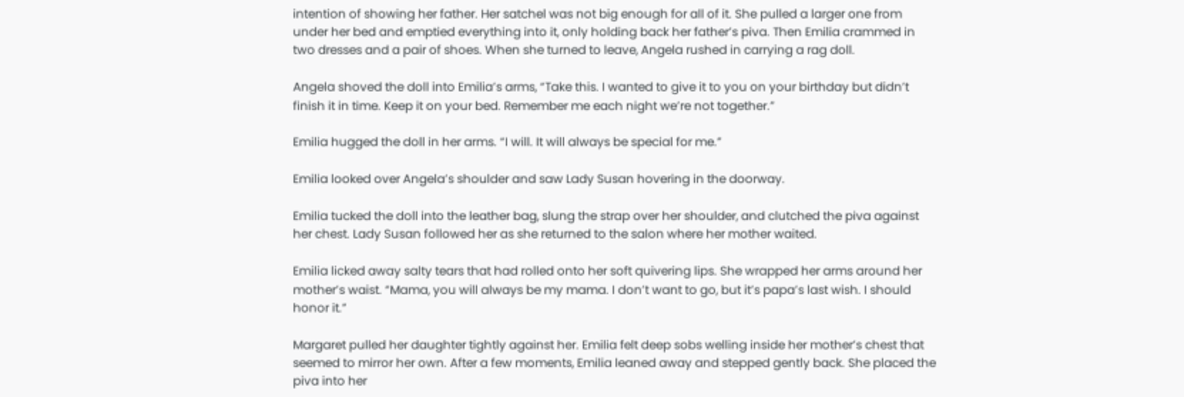intention of showing her father. Her satchel was not big enough for all of it. She pulled a larger one from under her bed and emptied everything into it, only holding back her father’s piva. Then Emilia crammed in two dresses and a pair of shoes. When she turned to leave, Angela rushed in carrying a rag doll.

Angela shoved the doll into Emilia’s arms, “Take this. I wanted to give it to you on your birthday but didn’t finish it in time. Keep it on your bed. Remember me each night we’re not together.”

Emilia hugged the doll in her arms. “I will. It will always be special for me.”

Emilia looked over Angela’s shoulder and saw Lady Susan hovering in the doorway.

Emilia tucked the doll into the leather bag, slung the strap over her shoulder, and clutched the piva against her chest. Lady Susan followed her as she returned to the salon where her mother waited.

Emilia licked away salty tears that had rolled onto her soft quivering lips. She wrapped her arms around her mother’s waist. “Mama, you will always be my mama. I don’t want to go, but it’s papa’s last wish. I should honor it.”

Margaret pulled her daughter tightly against her. Emilia felt deep sobs welling inside her mother’s chest that seemed to mirror her own. After a few moments, Emilia leaned away and stepped gently back. She placed the piva into her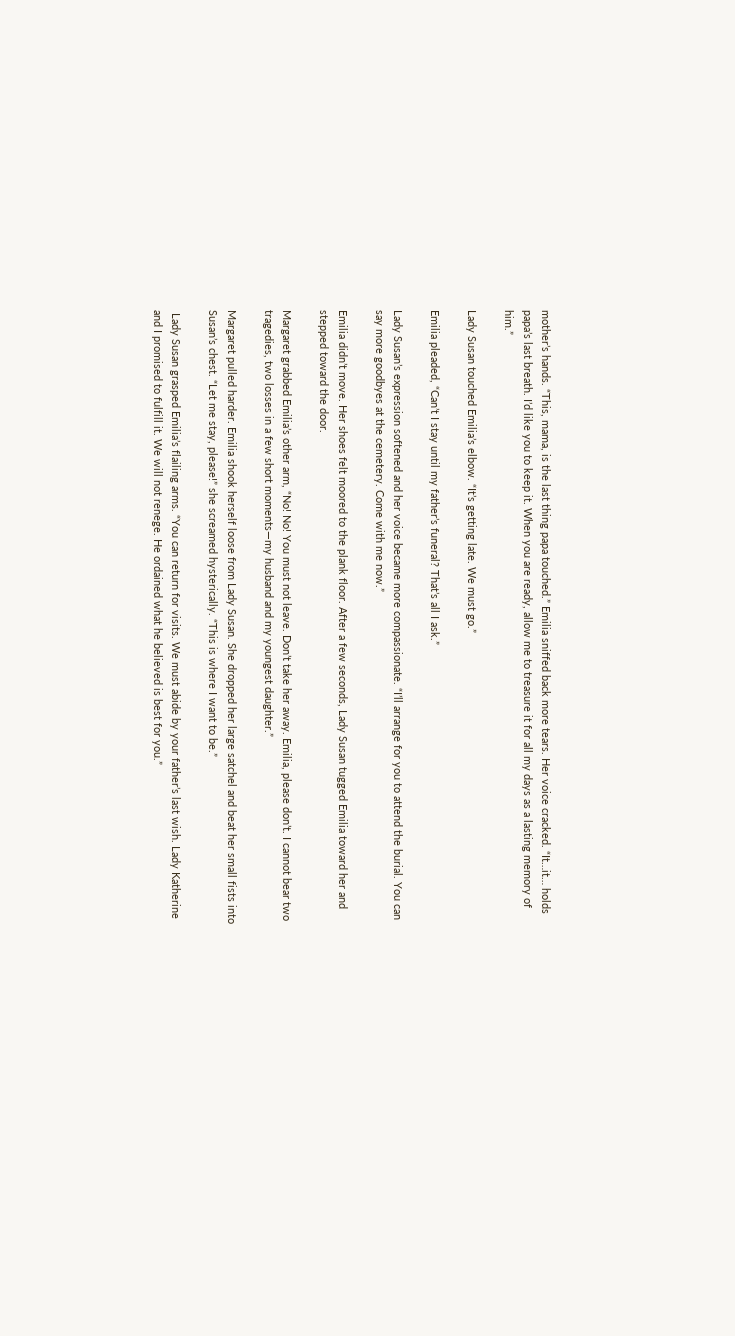mother’s hands. “This, mama, is the last thing papa touched.” Emilia sniffed back more tears. Her voice cracked. “It…it… holds papa’s last breath. I’d like you to keep it. When you are ready, allow me to treasure it for all my days as a lasting memory of him.”

Lady Susan touched Emilia’s elbow. “It’s getting late. We must go.”

Emilia pleaded, “Can’t I stay until my father’s funeral? That’s all I ask.”

Lady Susan’s expression softened and her voice became more compassionate. “I’ll arrange for you to attend the burial. You can say more goodbyes at the cemetery. Come with me now.”

Emilia didn’t move. Her shoes felt moored to the plank floor. After a few seconds, Lady Susan tugged Emilia toward her and stepped toward the door.

Margaret grabbed Emilia’s other arm, “No! No! You must not leave. Don’t take her away. Emilia, please don’t. I cannot bear two tragedies, two losses in a few short moments—my husband and my youngest daughter.”

Margaret pulled harder. Emilia shook herself loose from Lady Susan. She dropped her large satchel and beat her small fists into Susan’s chest. “Let me stay, please!” she screamed hysterically. “This is where I want to be.”

 Lady Susan grasped Emilia’s flailing arms. “You can return for visits. We must abide by your father’s last wish. Lady Katherine and I promised to fulfill it. We will not renege. He ordained what he believed is best for you.”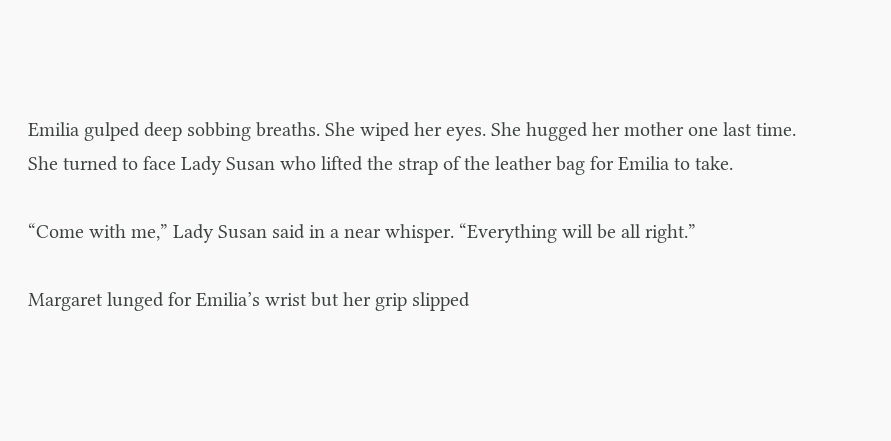Emilia gulped deep sobbing breaths. She wiped her eyes. She hugged her mother one last time. She turned to face Lady Susan who lifted the strap of the leather bag for Emilia to take.

“Come with me,” Lady Susan said in a near whisper. “Everything will be all right.”

Margaret lunged for Emilia’s wrist but her grip slipped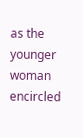as the younger woman encircled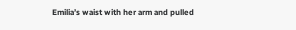Emilia’s waist with her arm and pulled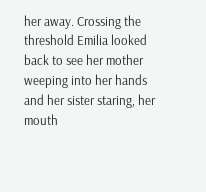her away. Crossing the threshold Emilia looked back to see her mother weeping into her hands and her sister staring, her mouth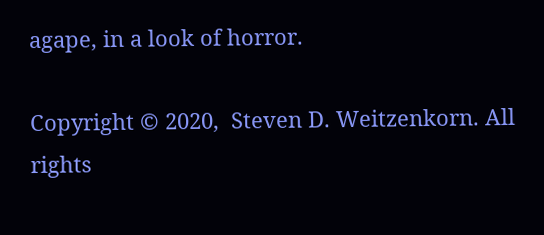agape, in a look of horror.

Copyright © 2020,  Steven D. Weitzenkorn. All rights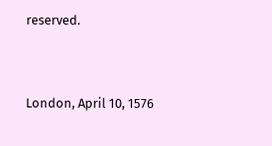reserved.


London, April 10, 1576